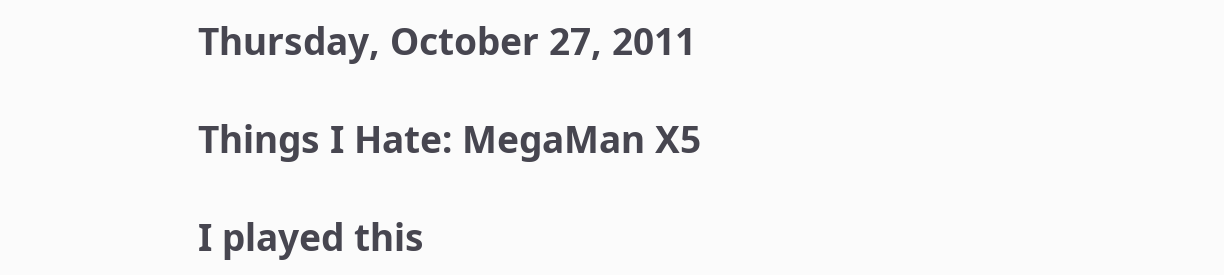Thursday, October 27, 2011

Things I Hate: MegaMan X5

I played this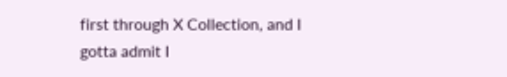first through X Collection, and I gotta admit I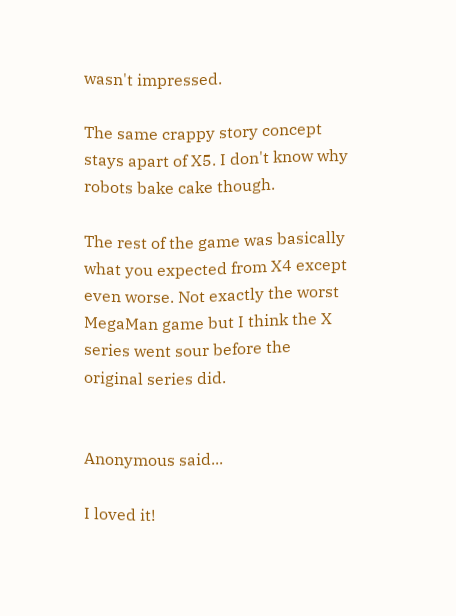wasn't impressed.

The same crappy story concept stays apart of X5. I don't know why robots bake cake though.

The rest of the game was basically what you expected from X4 except even worse. Not exactly the worst MegaMan game but I think the X series went sour before the original series did.


Anonymous said...

I loved it!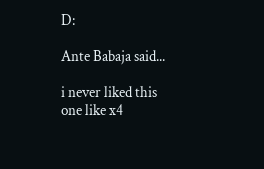D:

Ante Babaja said...

i never liked this one like x4